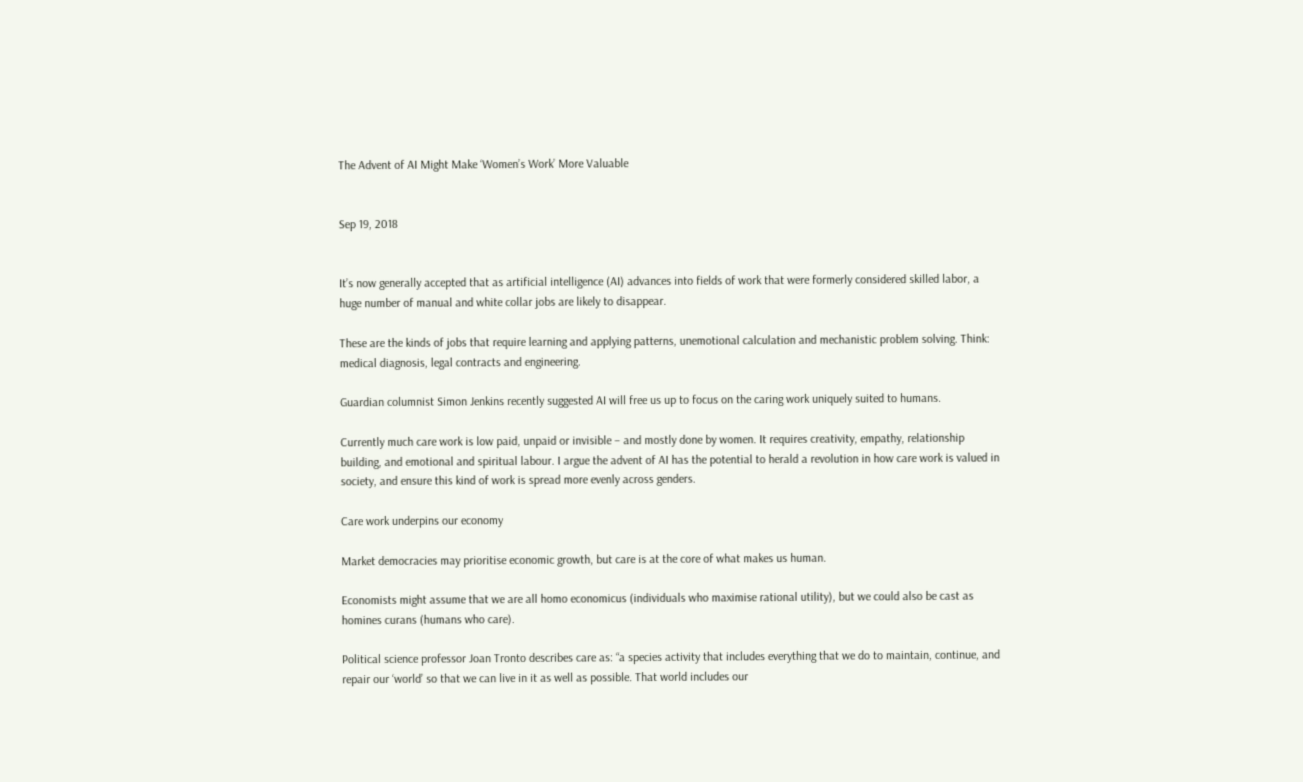The Advent of AI Might Make ‘Women’s Work’ More Valuable


Sep 19, 2018


It’s now generally accepted that as artificial intelligence (AI) advances into fields of work that were formerly considered skilled labor, a huge number of manual and white collar jobs are likely to disappear.

These are the kinds of jobs that require learning and applying patterns, unemotional calculation and mechanistic problem solving. Think: medical diagnosis, legal contracts and engineering.

Guardian columnist Simon Jenkins recently suggested AI will free us up to focus on the caring work uniquely suited to humans.

Currently much care work is low paid, unpaid or invisible – and mostly done by women. It requires creativity, empathy, relationship building, and emotional and spiritual labour. I argue the advent of AI has the potential to herald a revolution in how care work is valued in society, and ensure this kind of work is spread more evenly across genders.

Care work underpins our economy

Market democracies may prioritise economic growth, but care is at the core of what makes us human.

Economists might assume that we are all homo economicus (individuals who maximise rational utility), but we could also be cast as homines curans (humans who care).

Political science professor Joan Tronto describes care as: “a species activity that includes everything that we do to maintain, continue, and repair our ‘world’ so that we can live in it as well as possible. That world includes our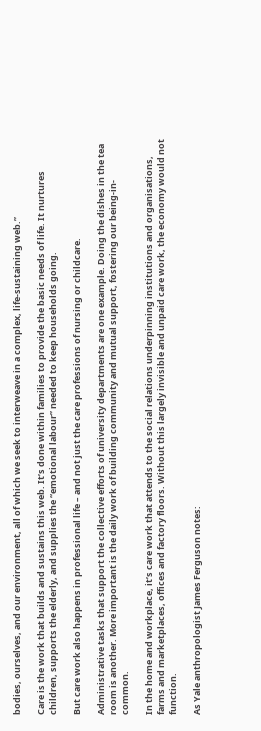bodies, ourselves, and our environment, all of which we seek to interweave in a complex, life-sustaining web.”

Care is the work that builds and sustains this web. It’s done within families to provide the basic needs of life. It nurtures children, supports the elderly, and supplies the “emotional labour” needed to keep households going.

But care work also happens in professional life – and not just the care professions of nursing or childcare.

Administrative tasks that support the collective efforts of university departments are one example. Doing the dishes in the tea room is another. More important is the daily work of building community and mutual support, fostering our being-in-common.

In the home and workplace, it’s care work that attends to the social relations underpinning institutions and organisations, farms and marketplaces, offices and factory floors. Without this largely invisible and unpaid care work, the economy would not function.

As Yale anthropologist James Ferguson notes: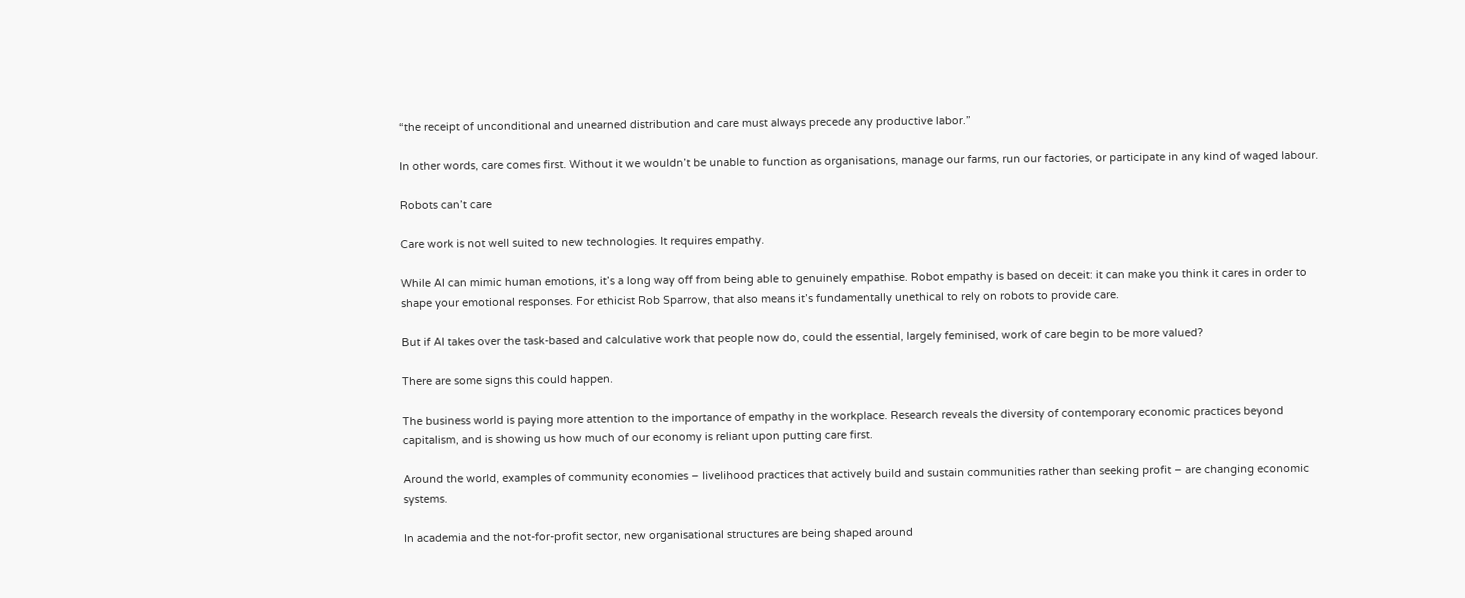“the receipt of unconditional and unearned distribution and care must always precede any productive labor.”

In other words, care comes first. Without it we wouldn’t be unable to function as organisations, manage our farms, run our factories, or participate in any kind of waged labour.

Robots can’t care

Care work is not well suited to new technologies. It requires empathy.

While AI can mimic human emotions, it’s a long way off from being able to genuinely empathise. Robot empathy is based on deceit: it can make you think it cares in order to shape your emotional responses. For ethicist Rob Sparrow, that also means it’s fundamentally unethical to rely on robots to provide care.

But if AI takes over the task-based and calculative work that people now do, could the essential, largely feminised, work of care begin to be more valued?

There are some signs this could happen.

The business world is paying more attention to the importance of empathy in the workplace. Research reveals the diversity of contemporary economic practices beyond capitalism, and is showing us how much of our economy is reliant upon putting care first.

Around the world, examples of community economies – livelihood practices that actively build and sustain communities rather than seeking profit – are changing economic systems.

In academia and the not-for-profit sector, new organisational structures are being shaped around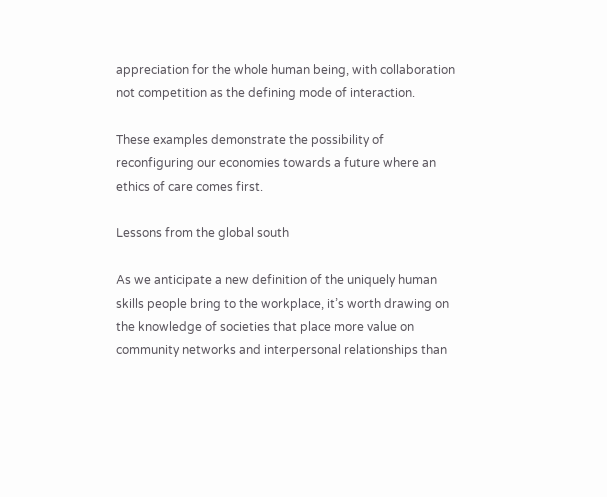appreciation for the whole human being, with collaboration not competition as the defining mode of interaction.

These examples demonstrate the possibility of reconfiguring our economies towards a future where an ethics of care comes first.

Lessons from the global south

As we anticipate a new definition of the uniquely human skills people bring to the workplace, it’s worth drawing on the knowledge of societies that place more value on community networks and interpersonal relationships than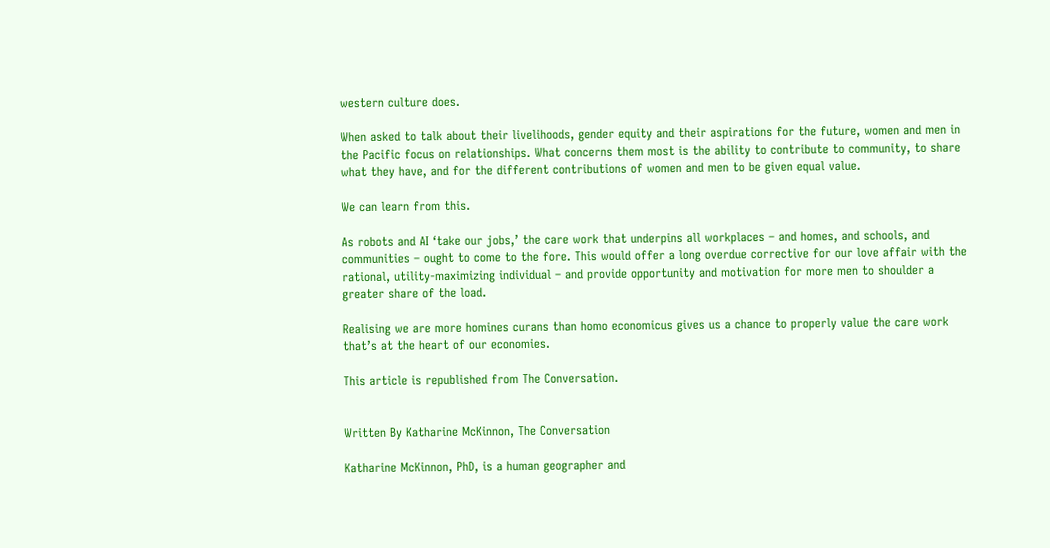western culture does.

When asked to talk about their livelihoods, gender equity and their aspirations for the future, women and men in the Pacific focus on relationships. What concerns them most is the ability to contribute to community, to share what they have, and for the different contributions of women and men to be given equal value.

We can learn from this.

As robots and AI ‘take our jobs,’ the care work that underpins all workplaces – and homes, and schools, and communities – ought to come to the fore. This would offer a long overdue corrective for our love affair with the rational, utility-maximizing individual – and provide opportunity and motivation for more men to shoulder a greater share of the load.

Realising we are more homines curans than homo economicus gives us a chance to properly value the care work that’s at the heart of our economies.

This article is republished from The Conversation.


Written By Katharine McKinnon, The Conversation

Katharine McKinnon, PhD, is a human geographer and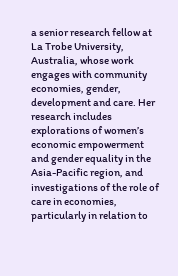a senior research fellow at La Trobe University, Australia, whose work engages with community economies, gender, development and care. Her research includes explorations of women’s economic empowerment and gender equality in the Asia-Pacific region, and investigations of the role of care in economies, particularly in relation to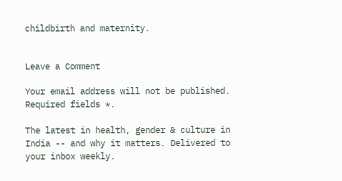childbirth and maternity.


Leave a Comment

Your email address will not be published. Required fields *.

The latest in health, gender & culture in India -- and why it matters. Delivered to your inbox weekly.